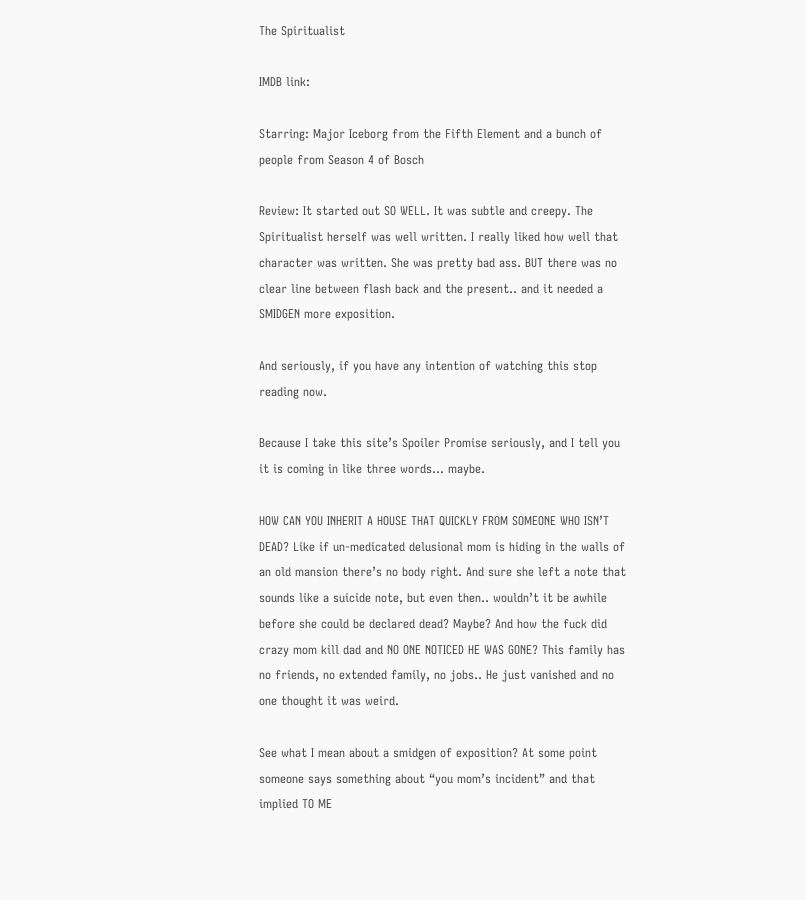The Spiritualist

IMDB link:

Starring: Major Iceborg from the Fifth Element and a bunch of people from Season 4 of Bosch

Review: It started out SO WELL. It was subtle and creepy. The Spiritualist herself was well written. I really liked how well that character was written. She was pretty bad ass. BUT there was no clear line between flash back and the present.. and it needed a SMIDGEN more exposition.

And seriously, if you have any intention of watching this stop reading now.

Because I take this site’s Spoiler Promise seriously, and I tell you it is coming in like three words… maybe.

HOW CAN YOU INHERIT A HOUSE THAT QUICKLY FROM SOMEONE WHO ISN’T DEAD? Like if un-medicated delusional mom is hiding in the walls of an old mansion there’s no body right. And sure she left a note that sounds like a suicide note, but even then.. wouldn’t it be awhile before she could be declared dead? Maybe? And how the fuck did crazy mom kill dad and NO ONE NOTICED HE WAS GONE? This family has no friends, no extended family, no jobs.. He just vanished and no one thought it was weird.

See what I mean about a smidgen of exposition? At some point someone says something about “you mom’s incident” and that implied TO ME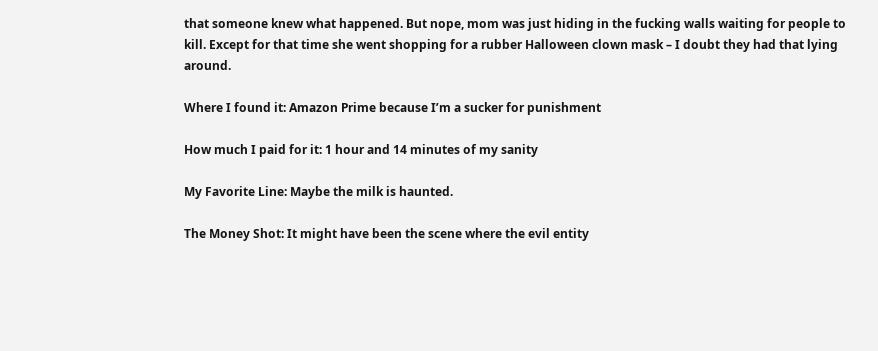that someone knew what happened. But nope, mom was just hiding in the fucking walls waiting for people to kill. Except for that time she went shopping for a rubber Halloween clown mask – I doubt they had that lying around.

Where I found it: Amazon Prime because I’m a sucker for punishment

How much I paid for it: 1 hour and 14 minutes of my sanity

My Favorite Line: Maybe the milk is haunted.

The Money Shot: It might have been the scene where the evil entity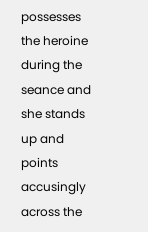possesses the heroine during the seance and she stands up and points accusingly across the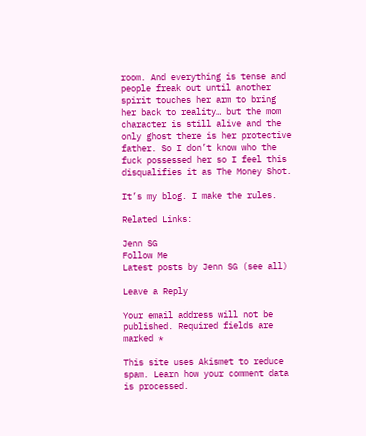room. And everything is tense and people freak out until another spirit touches her arm to bring her back to reality… but the mom character is still alive and the only ghost there is her protective father. So I don’t know who the fuck possessed her so I feel this disqualifies it as The Money Shot.

It’s my blog. I make the rules.

Related Links:

Jenn SG
Follow Me
Latest posts by Jenn SG (see all)

Leave a Reply

Your email address will not be published. Required fields are marked *

This site uses Akismet to reduce spam. Learn how your comment data is processed.